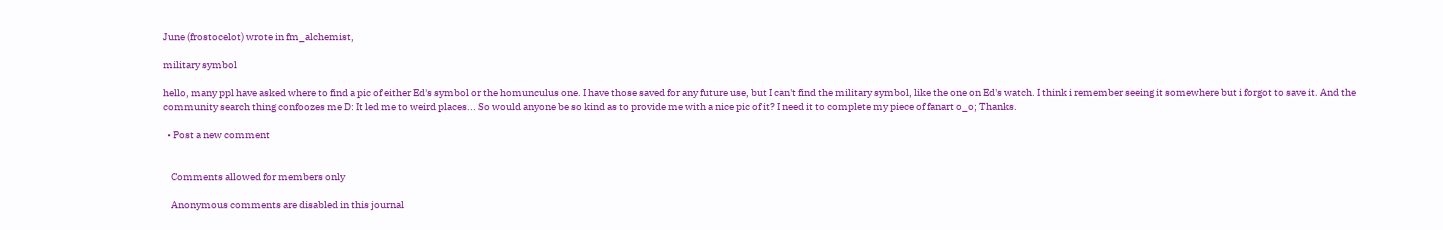June (frostocelot) wrote in fm_alchemist,

military symbol

hello, many ppl have asked where to find a pic of either Ed's symbol or the homunculus one. I have those saved for any future use, but I can't find the military symbol, like the one on Ed's watch. I think i remember seeing it somewhere but i forgot to save it. And the community search thing confoozes me D: It led me to weird places... So would anyone be so kind as to provide me with a nice pic of it? I need it to complete my piece of fanart o_o; Thanks.

  • Post a new comment


    Comments allowed for members only

    Anonymous comments are disabled in this journal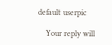default userpic

    Your reply will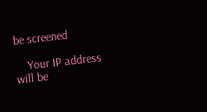be screened

    Your IP address will be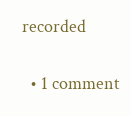recorded

  • 1 comment